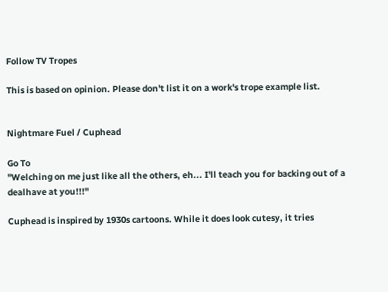Follow TV Tropes

This is based on opinion. Please don't list it on a work's trope example list.


Nightmare Fuel / Cuphead

Go To
"Welching on me just like all the others, eh... I'll teach you for backing out of a dealhave at you!!!"

Cuphead is inspired by 1930s cartoons. While it does look cutesy, it tries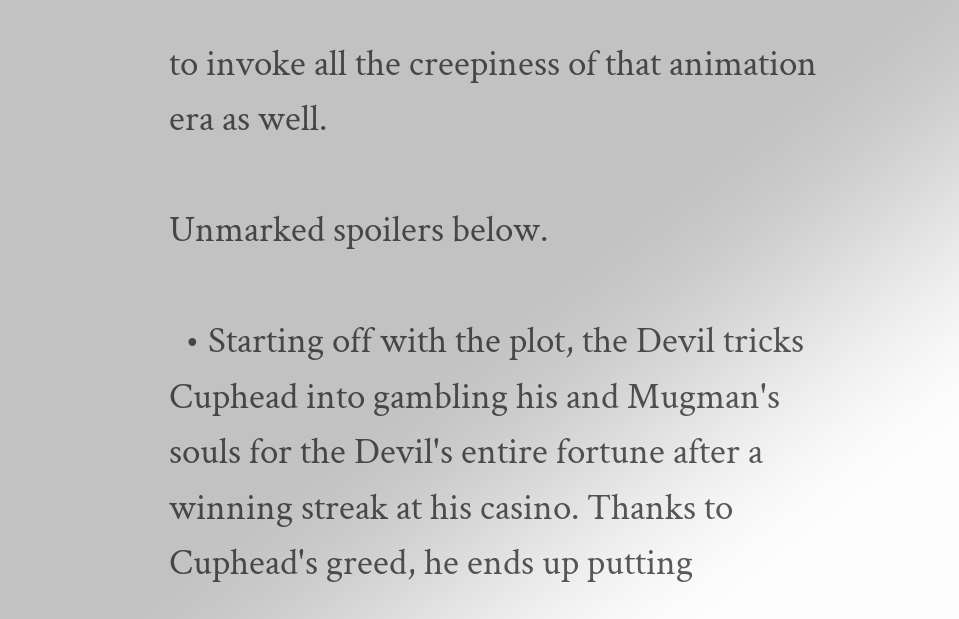to invoke all the creepiness of that animation era as well.

Unmarked spoilers below.

  • Starting off with the plot, the Devil tricks Cuphead into gambling his and Mugman's souls for the Devil's entire fortune after a winning streak at his casino. Thanks to Cuphead's greed, he ends up putting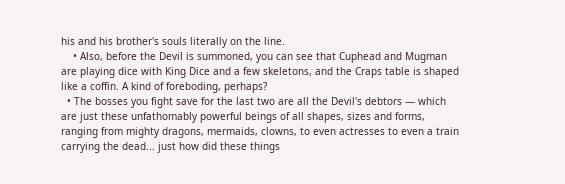his and his brother's souls literally on the line.
    • Also, before the Devil is summoned, you can see that Cuphead and Mugman are playing dice with King Dice and a few skeletons, and the Craps table is shaped like a coffin. A kind of foreboding, perhaps?
  • The bosses you fight save for the last two are all the Devil's debtors — which are just these unfathomably powerful beings of all shapes, sizes and forms, ranging from mighty dragons, mermaids, clowns, to even actresses to even a train carrying the dead... just how did these things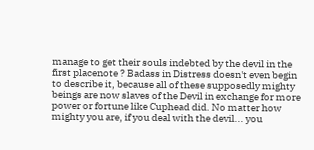manage to get their souls indebted by the devil in the first placenote ? Badass in Distress doesn't even begin to describe it, because all of these supposedly mighty beings are now slaves of the Devil in exchange for more power or fortune like Cuphead did. No matter how mighty you are, if you deal with the devil... you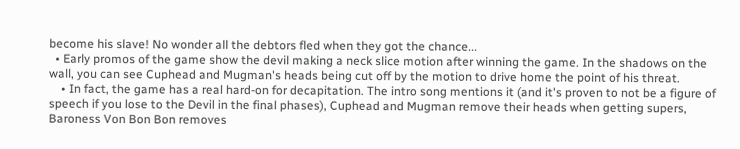become his slave! No wonder all the debtors fled when they got the chance...
  • Early promos of the game show the devil making a neck slice motion after winning the game. In the shadows on the wall, you can see Cuphead and Mugman's heads being cut off by the motion to drive home the point of his threat.
    • In fact, the game has a real hard-on for decapitation. The intro song mentions it (and it's proven to not be a figure of speech if you lose to the Devil in the final phases), Cuphead and Mugman remove their heads when getting supers, Baroness Von Bon Bon removes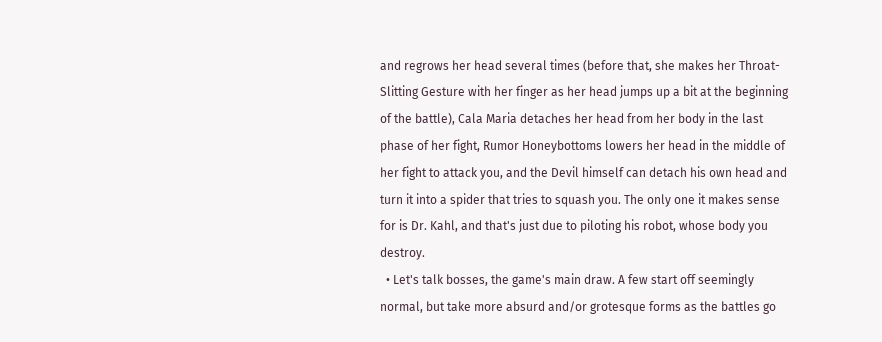and regrows her head several times (before that, she makes her Throat-Slitting Gesture with her finger as her head jumps up a bit at the beginning of the battle), Cala Maria detaches her head from her body in the last phase of her fight, Rumor Honeybottoms lowers her head in the middle of her fight to attack you, and the Devil himself can detach his own head and turn it into a spider that tries to squash you. The only one it makes sense for is Dr. Kahl, and that's just due to piloting his robot, whose body you destroy.
  • Let's talk bosses, the game's main draw. A few start off seemingly normal, but take more absurd and/or grotesque forms as the battles go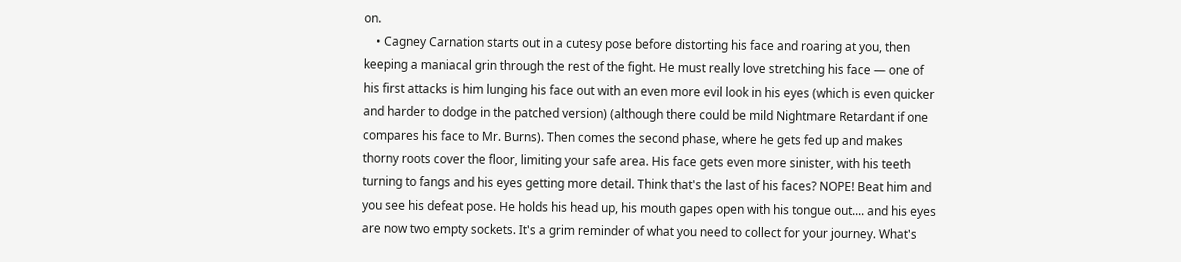on.
    • Cagney Carnation starts out in a cutesy pose before distorting his face and roaring at you, then keeping a maniacal grin through the rest of the fight. He must really love stretching his face — one of his first attacks is him lunging his face out with an even more evil look in his eyes (which is even quicker and harder to dodge in the patched version) (although there could be mild Nightmare Retardant if one compares his face to Mr. Burns). Then comes the second phase, where he gets fed up and makes thorny roots cover the floor, limiting your safe area. His face gets even more sinister, with his teeth turning to fangs and his eyes getting more detail. Think that's the last of his faces? NOPE! Beat him and you see his defeat pose. He holds his head up, his mouth gapes open with his tongue out.... and his eyes are now two empty sockets. It's a grim reminder of what you need to collect for your journey. What's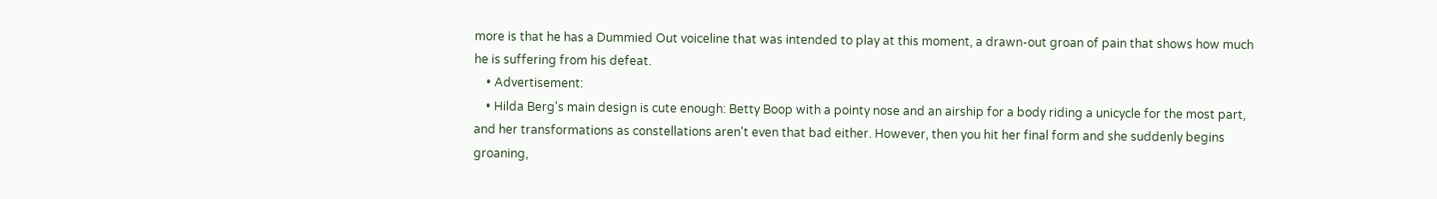more is that he has a Dummied Out voiceline that was intended to play at this moment, a drawn-out groan of pain that shows how much he is suffering from his defeat.
    • Advertisement:
    • Hilda Berg's main design is cute enough: Betty Boop with a pointy nose and an airship for a body riding a unicycle for the most part, and her transformations as constellations aren't even that bad either. However, then you hit her final form and she suddenly begins groaning,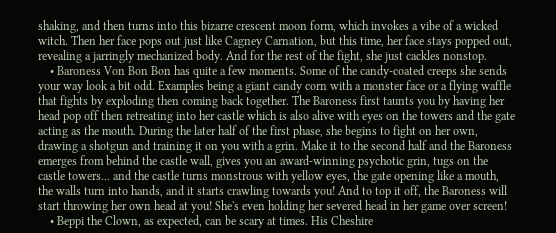shaking, and then turns into this bizarre crescent moon form, which invokes a vibe of a wicked witch. Then her face pops out just like Cagney Carnation, but this time, her face stays popped out, revealing a jarringly mechanized body. And for the rest of the fight, she just cackles nonstop.
    • Baroness Von Bon Bon has quite a few moments. Some of the candy-coated creeps she sends your way look a bit odd. Examples being a giant candy corn with a monster face or a flying waffle that fights by exploding then coming back together. The Baroness first taunts you by having her head pop off then retreating into her castle which is also alive with eyes on the towers and the gate acting as the mouth. During the later half of the first phase, she begins to fight on her own, drawing a shotgun and training it on you with a grin. Make it to the second half and the Baroness emerges from behind the castle wall, gives you an award-winning psychotic grin, tugs on the castle towers... and the castle turns monstrous with yellow eyes, the gate opening like a mouth, the walls turn into hands, and it starts crawling towards you! And to top it off, the Baroness will start throwing her own head at you! She's even holding her severed head in her game over screen!
    • Beppi the Clown, as expected, can be scary at times. His Cheshire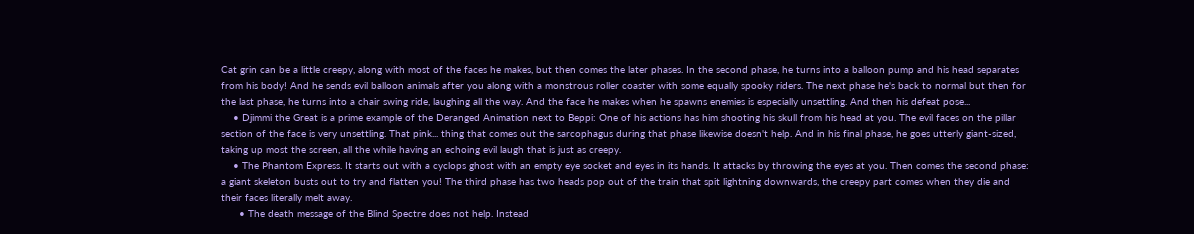Cat grin can be a little creepy, along with most of the faces he makes, but then comes the later phases. In the second phase, he turns into a balloon pump and his head separates from his body! And he sends evil balloon animals after you along with a monstrous roller coaster with some equally spooky riders. The next phase he's back to normal but then for the last phase, he turns into a chair swing ride, laughing all the way. And the face he makes when he spawns enemies is especially unsettling. And then his defeat pose...
    • Djimmi the Great is a prime example of the Deranged Animation next to Beppi: One of his actions has him shooting his skull from his head at you. The evil faces on the pillar section of the face is very unsettling. That pink... thing that comes out the sarcophagus during that phase likewise doesn't help. And in his final phase, he goes utterly giant-sized, taking up most the screen, all the while having an echoing evil laugh that is just as creepy.
    • The Phantom Express. It starts out with a cyclops ghost with an empty eye socket and eyes in its hands. It attacks by throwing the eyes at you. Then comes the second phase: a giant skeleton busts out to try and flatten you! The third phase has two heads pop out of the train that spit lightning downwards, the creepy part comes when they die and their faces literally melt away.
      • The death message of the Blind Spectre does not help. Instead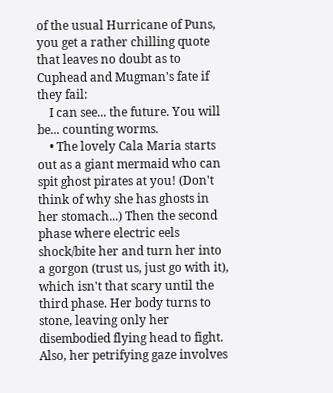of the usual Hurricane of Puns, you get a rather chilling quote that leaves no doubt as to Cuphead and Mugman's fate if they fail:
    I can see... the future. You will be... counting worms.
    • The lovely Cala Maria starts out as a giant mermaid who can spit ghost pirates at you! (Don't think of why she has ghosts in her stomach...) Then the second phase where electric eels shock/bite her and turn her into a gorgon (trust us, just go with it), which isn't that scary until the third phase. Her body turns to stone, leaving only her disembodied flying head to fight. Also, her petrifying gaze involves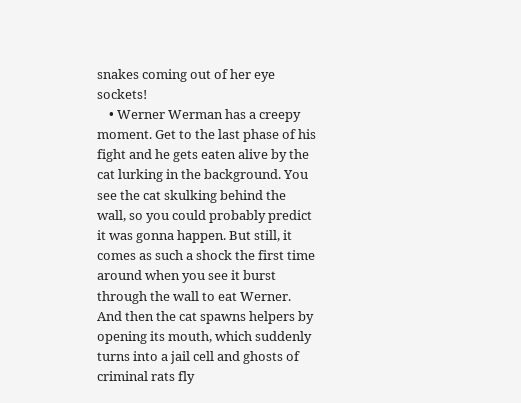snakes coming out of her eye sockets!
    • Werner Werman has a creepy moment. Get to the last phase of his fight and he gets eaten alive by the cat lurking in the background. You see the cat skulking behind the wall, so you could probably predict it was gonna happen. But still, it comes as such a shock the first time around when you see it burst through the wall to eat Werner. And then the cat spawns helpers by opening its mouth, which suddenly turns into a jail cell and ghosts of criminal rats fly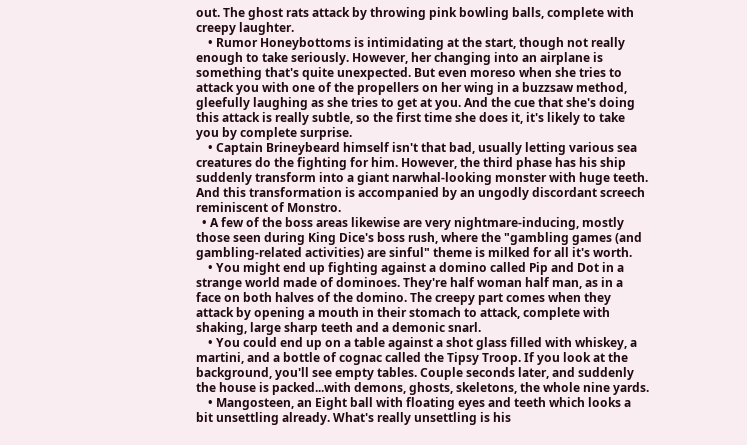out. The ghost rats attack by throwing pink bowling balls, complete with creepy laughter.
    • Rumor Honeybottoms is intimidating at the start, though not really enough to take seriously. However, her changing into an airplane is something that's quite unexpected. But even moreso when she tries to attack you with one of the propellers on her wing in a buzzsaw method, gleefully laughing as she tries to get at you. And the cue that she's doing this attack is really subtle, so the first time she does it, it's likely to take you by complete surprise.
    • Captain Brineybeard himself isn't that bad, usually letting various sea creatures do the fighting for him. However, the third phase has his ship suddenly transform into a giant narwhal-looking monster with huge teeth. And this transformation is accompanied by an ungodly discordant screech reminiscent of Monstro.
  • A few of the boss areas likewise are very nightmare-inducing, mostly those seen during King Dice's boss rush, where the "gambling games (and gambling-related activities) are sinful" theme is milked for all it's worth.
    • You might end up fighting against a domino called Pip and Dot in a strange world made of dominoes. They're half woman half man, as in a face on both halves of the domino. The creepy part comes when they attack by opening a mouth in their stomach to attack, complete with shaking, large sharp teeth and a demonic snarl.
    • You could end up on a table against a shot glass filled with whiskey, a martini, and a bottle of cognac called the Tipsy Troop. If you look at the background, you'll see empty tables. Couple seconds later, and suddenly the house is packed...with demons, ghosts, skeletons, the whole nine yards.
    • Mangosteen, an Eight ball with floating eyes and teeth which looks a bit unsettling already. What's really unsettling is his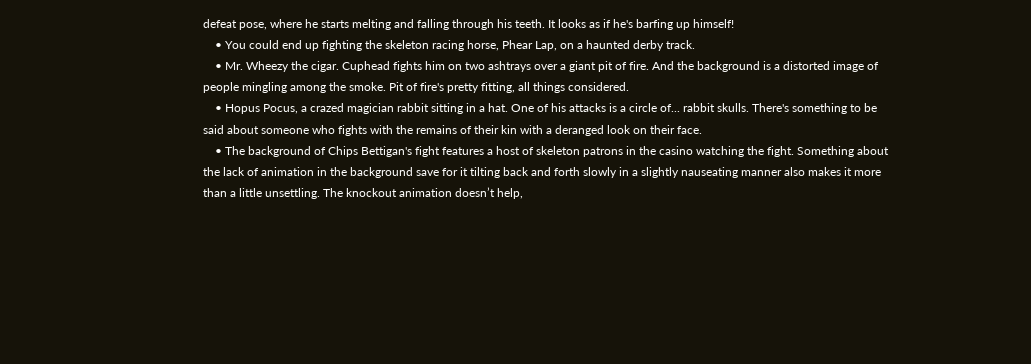defeat pose, where he starts melting and falling through his teeth. It looks as if he's barfing up himself!
    • You could end up fighting the skeleton racing horse, Phear Lap, on a haunted derby track.
    • Mr. Wheezy the cigar. Cuphead fights him on two ashtrays over a giant pit of fire. And the background is a distorted image of people mingling among the smoke. Pit of fire's pretty fitting, all things considered.
    • Hopus Pocus, a crazed magician rabbit sitting in a hat. One of his attacks is a circle of... rabbit skulls. There's something to be said about someone who fights with the remains of their kin with a deranged look on their face.
    • The background of Chips Bettigan's fight features a host of skeleton patrons in the casino watching the fight. Something about the lack of animation in the background save for it tilting back and forth slowly in a slightly nauseating manner also makes it more than a little unsettling. The knockout animation doesn’t help,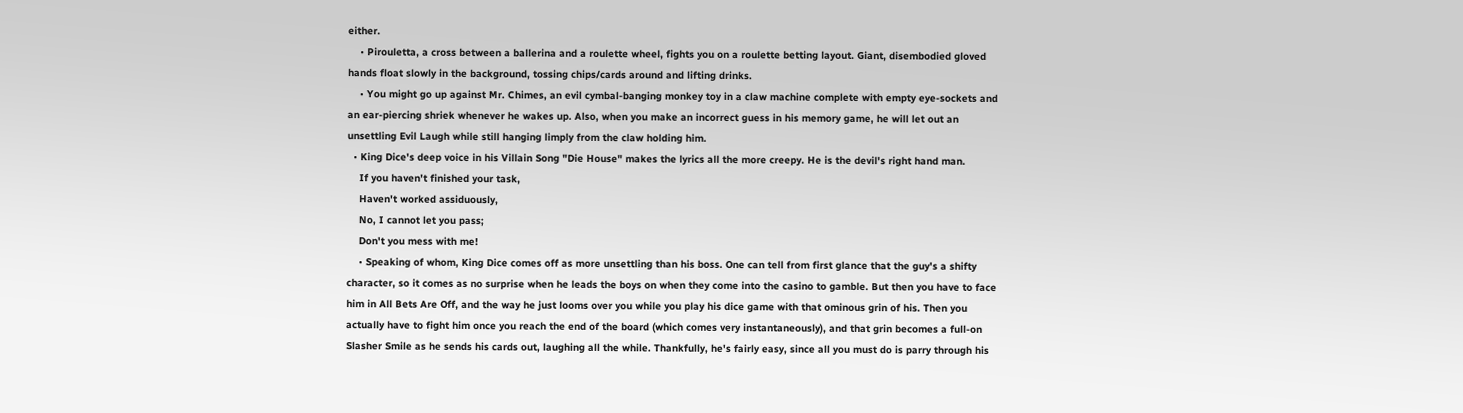either.
    • Pirouletta, a cross between a ballerina and a roulette wheel, fights you on a roulette betting layout. Giant, disembodied gloved hands float slowly in the background, tossing chips/cards around and lifting drinks.
    • You might go up against Mr. Chimes, an evil cymbal-banging monkey toy in a claw machine complete with empty eye-sockets and an ear-piercing shriek whenever he wakes up. Also, when you make an incorrect guess in his memory game, he will let out an unsettling Evil Laugh while still hanging limply from the claw holding him.
  • King Dice's deep voice in his Villain Song "Die House" makes the lyrics all the more creepy. He is the devil's right hand man.
    If you haven't finished your task,
    Haven't worked assiduously,
    No, I cannot let you pass;
    Don't you mess with me!
    • Speaking of whom, King Dice comes off as more unsettling than his boss. One can tell from first glance that the guy's a shifty character, so it comes as no surprise when he leads the boys on when they come into the casino to gamble. But then you have to face him in All Bets Are Off, and the way he just looms over you while you play his dice game with that ominous grin of his. Then you actually have to fight him once you reach the end of the board (which comes very instantaneously), and that grin becomes a full-on Slasher Smile as he sends his cards out, laughing all the while. Thankfully, he's fairly easy, since all you must do is parry through his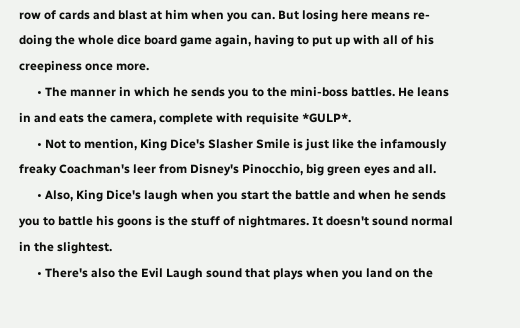row of cards and blast at him when you can. But losing here means re-doing the whole dice board game again, having to put up with all of his creepiness once more.
      • The manner in which he sends you to the mini-boss battles. He leans in and eats the camera, complete with requisite *GULP*.
      • Not to mention, King Dice's Slasher Smile is just like the infamously freaky Coachman's leer from Disney's Pinocchio, big green eyes and all.
      • Also, King Dice's laugh when you start the battle and when he sends you to battle his goons is the stuff of nightmares. It doesn't sound normal in the slightest.
      • There's also the Evil Laugh sound that plays when you land on the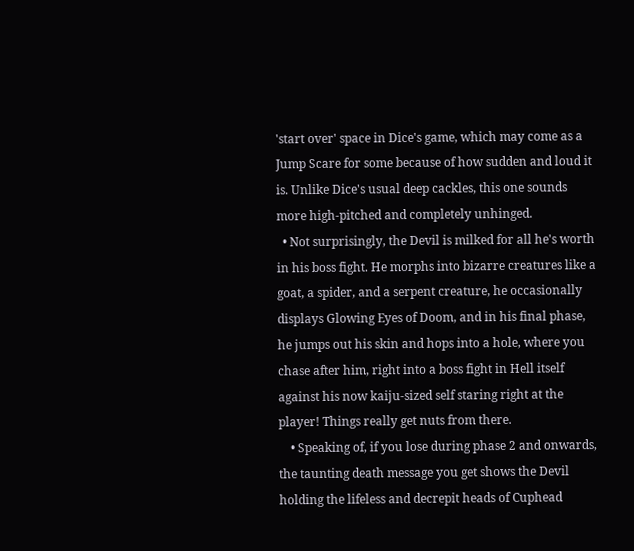'start over' space in Dice's game, which may come as a Jump Scare for some because of how sudden and loud it is. Unlike Dice's usual deep cackles, this one sounds more high-pitched and completely unhinged.
  • Not surprisingly, the Devil is milked for all he's worth in his boss fight. He morphs into bizarre creatures like a goat, a spider, and a serpent creature, he occasionally displays Glowing Eyes of Doom, and in his final phase, he jumps out his skin and hops into a hole, where you chase after him, right into a boss fight in Hell itself against his now kaiju-sized self staring right at the player! Things really get nuts from there.
    • Speaking of, if you lose during phase 2 and onwards, the taunting death message you get shows the Devil holding the lifeless and decrepit heads of Cuphead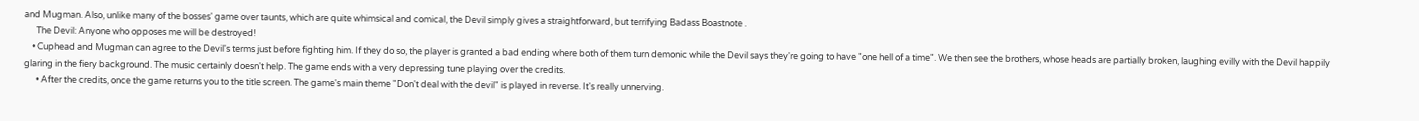and Mugman. Also, unlike many of the bosses' game over taunts, which are quite whimsical and comical, the Devil simply gives a straightforward, but terrifying Badass Boastnote .
      The Devil: Anyone who opposes me will be destroyed!
    • Cuphead and Mugman can agree to the Devil's terms just before fighting him. If they do so, the player is granted a bad ending where both of them turn demonic while the Devil says they're going to have "one hell of a time". We then see the brothers, whose heads are partially broken, laughing evilly with the Devil happily glaring in the fiery background. The music certainly doesn't help. The game ends with a very depressing tune playing over the credits.
      • After the credits, once the game returns you to the title screen. The game's main theme "Don't deal with the devil" is played in reverse. It's really unnerving.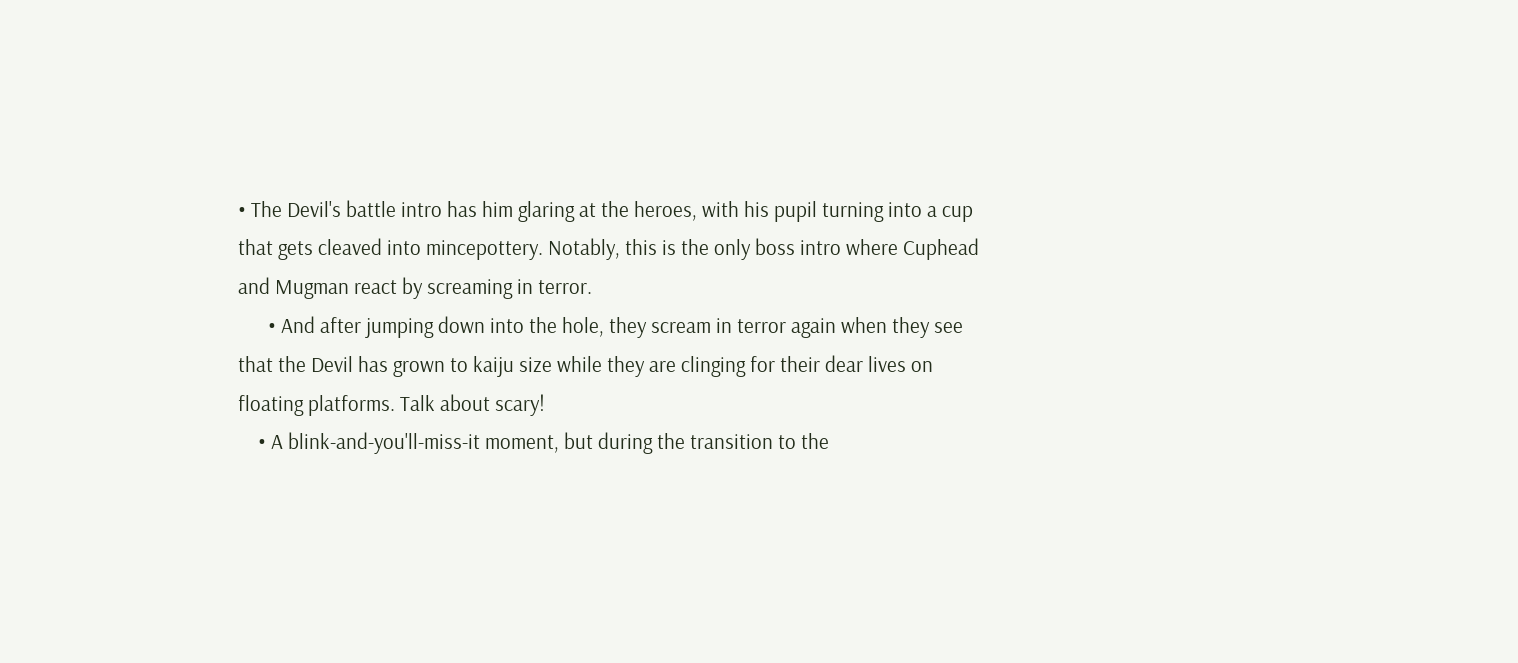• The Devil's battle intro has him glaring at the heroes, with his pupil turning into a cup that gets cleaved into mincepottery. Notably, this is the only boss intro where Cuphead and Mugman react by screaming in terror.
      • And after jumping down into the hole, they scream in terror again when they see that the Devil has grown to kaiju size while they are clinging for their dear lives on floating platforms. Talk about scary!
    • A blink-and-you'll-miss-it moment, but during the transition to the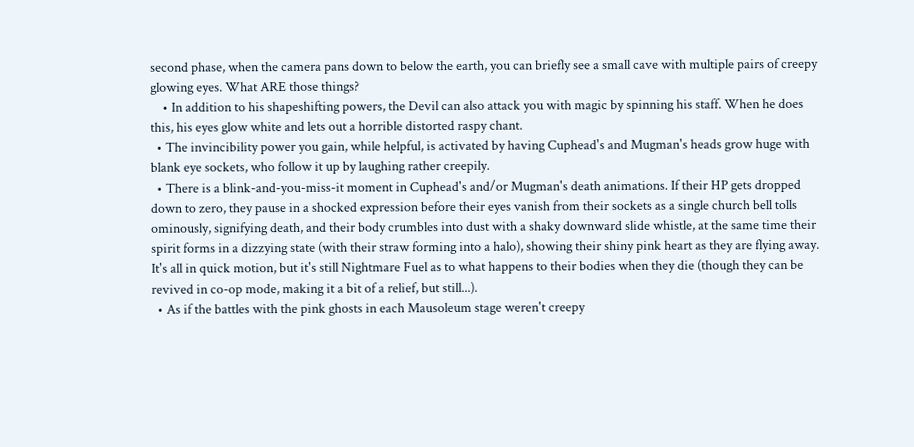second phase, when the camera pans down to below the earth, you can briefly see a small cave with multiple pairs of creepy glowing eyes. What ARE those things?
    • In addition to his shapeshifting powers, the Devil can also attack you with magic by spinning his staff. When he does this, his eyes glow white and lets out a horrible distorted raspy chant.
  • The invincibility power you gain, while helpful, is activated by having Cuphead's and Mugman's heads grow huge with blank eye sockets, who follow it up by laughing rather creepily.
  • There is a blink-and-you-miss-it moment in Cuphead's and/or Mugman's death animations. If their HP gets dropped down to zero, they pause in a shocked expression before their eyes vanish from their sockets as a single church bell tolls ominously, signifying death, and their body crumbles into dust with a shaky downward slide whistle, at the same time their spirit forms in a dizzying state (with their straw forming into a halo), showing their shiny pink heart as they are flying away. It's all in quick motion, but it's still Nightmare Fuel as to what happens to their bodies when they die (though they can be revived in co-op mode, making it a bit of a relief, but still...).
  • As if the battles with the pink ghosts in each Mausoleum stage weren't creepy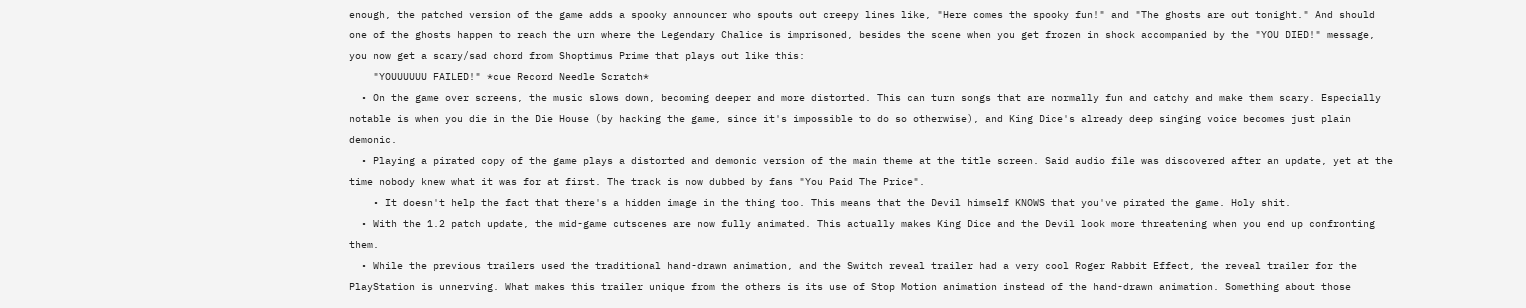enough, the patched version of the game adds a spooky announcer who spouts out creepy lines like, "Here comes the spooky fun!" and "The ghosts are out tonight." And should one of the ghosts happen to reach the urn where the Legendary Chalice is imprisoned, besides the scene when you get frozen in shock accompanied by the "YOU DIED!" message, you now get a scary/sad chord from Shoptimus Prime that plays out like this:
    "YOUUUUUU FAILED!" *cue Record Needle Scratch*
  • On the game over screens, the music slows down, becoming deeper and more distorted. This can turn songs that are normally fun and catchy and make them scary. Especially notable is when you die in the Die House (by hacking the game, since it's impossible to do so otherwise), and King Dice's already deep singing voice becomes just plain demonic.
  • Playing a pirated copy of the game plays a distorted and demonic version of the main theme at the title screen. Said audio file was discovered after an update, yet at the time nobody knew what it was for at first. The track is now dubbed by fans "You Paid The Price".
    • It doesn't help the fact that there's a hidden image in the thing too. This means that the Devil himself KNOWS that you've pirated the game. Holy shit.
  • With the 1.2 patch update, the mid-game cutscenes are now fully animated. This actually makes King Dice and the Devil look more threatening when you end up confronting them.
  • While the previous trailers used the traditional hand-drawn animation, and the Switch reveal trailer had a very cool Roger Rabbit Effect, the reveal trailer for the PlayStation is unnerving. What makes this trailer unique from the others is its use of Stop Motion animation instead of the hand-drawn animation. Something about those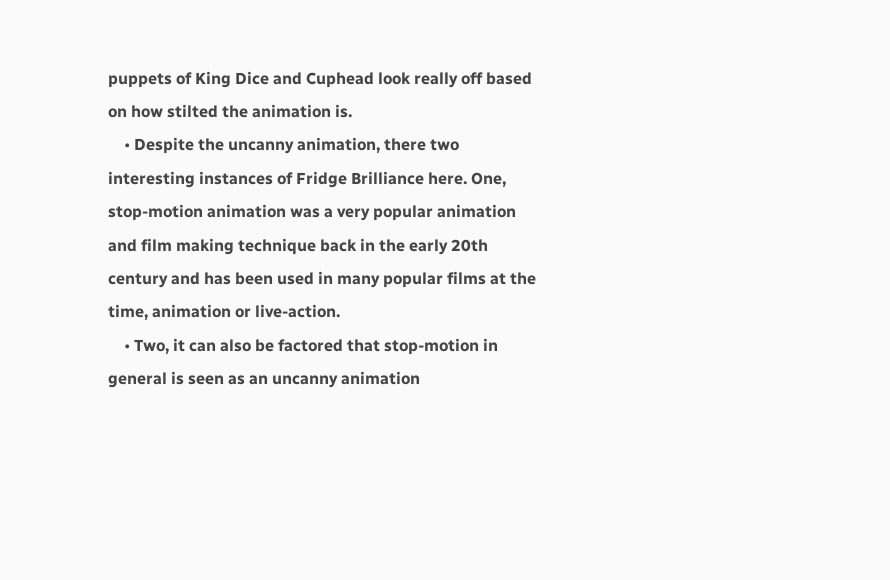puppets of King Dice and Cuphead look really off based on how stilted the animation is.
    • Despite the uncanny animation, there two interesting instances of Fridge Brilliance here. One, stop-motion animation was a very popular animation and film making technique back in the early 20th century and has been used in many popular films at the time, animation or live-action.
    • Two, it can also be factored that stop-motion in general is seen as an uncanny animation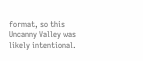format, so this Uncanny Valley was likely intentional.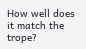How well does it match the trope?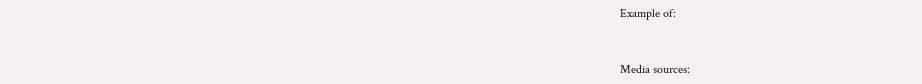Example of:


Media sources: